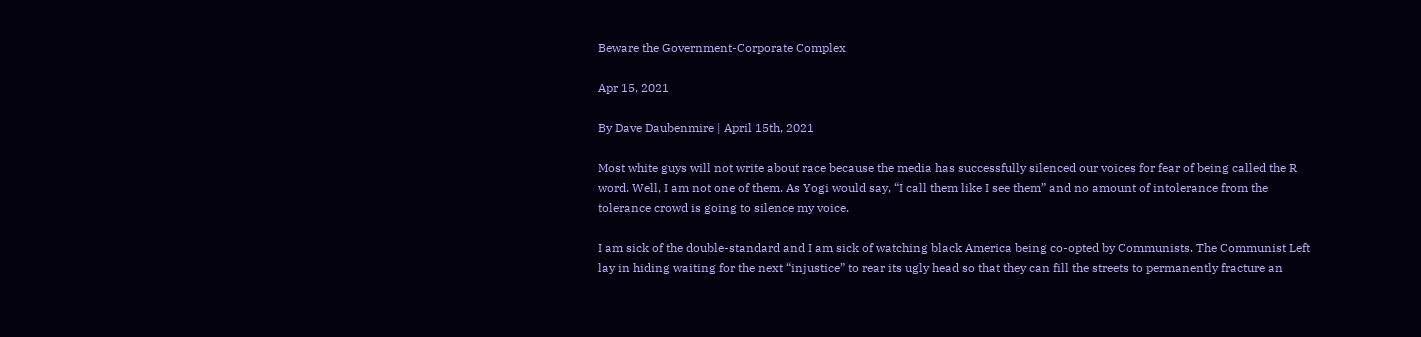Beware the Government-Corporate Complex

Apr 15, 2021

By Dave Daubenmire | April 15th, 2021

Most white guys will not write about race because the media has successfully silenced our voices for fear of being called the R word. Well, I am not one of them. As Yogi would say, “I call them like I see them” and no amount of intolerance from the tolerance crowd is going to silence my voice.

I am sick of the double-standard and I am sick of watching black America being co-opted by Communists. The Communist Left lay in hiding waiting for the next “injustice” to rear its ugly head so that they can fill the streets to permanently fracture an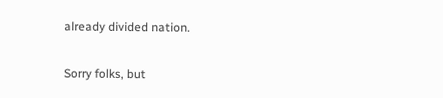already divided nation.

Sorry folks, but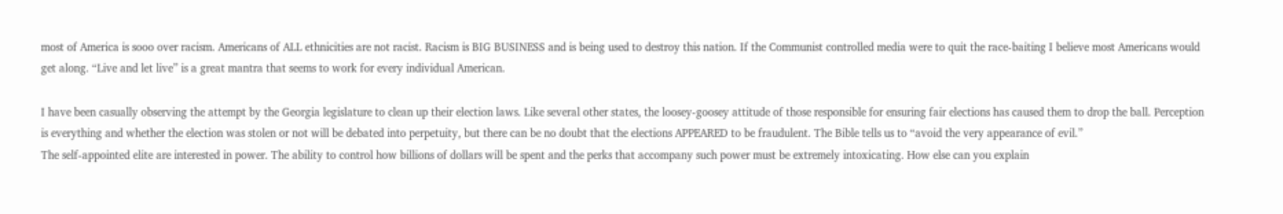most of America is sooo over racism. Americans of ALL ethnicities are not racist. Racism is BIG BUSINESS and is being used to destroy this nation. If the Communist controlled media were to quit the race-baiting I believe most Americans would get along. “Live and let live” is a great mantra that seems to work for every individual American.

I have been casually observing the attempt by the Georgia legislature to clean up their election laws. Like several other states, the loosey-goosey attitude of those responsible for ensuring fair elections has caused them to drop the ball. Perception is everything and whether the election was stolen or not will be debated into perpetuity, but there can be no doubt that the elections APPEARED to be fraudulent. The Bible tells us to “avoid the very appearance of evil.”
The self-appointed elite are interested in power. The ability to control how billions of dollars will be spent and the perks that accompany such power must be extremely intoxicating. How else can you explain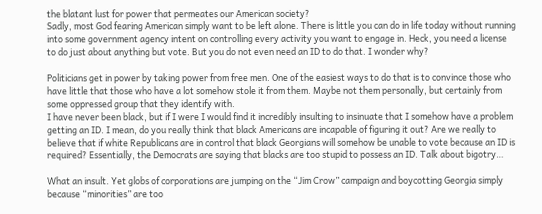the blatant lust for power that permeates our American society?
Sadly, most God fearing American simply want to be left alone. There is little you can do in life today without running into some government agency intent on controlling every activity you want to engage in. Heck, you need a license to do just about anything but vote. But you do not even need an ID to do that. I wonder why?

Politicians get in power by taking power from free men. One of the easiest ways to do that is to convince those who have little that those who have a lot somehow stole it from them. Maybe not them personally, but certainly from some oppressed group that they identify with.
I have never been black, but if I were I would find it incredibly insulting to insinuate that I somehow have a problem getting an ID. I mean, do you really think that black Americans are incapable of figuring it out? Are we really to believe that if white Republicans are in control that black Georgians will somehow be unable to vote because an ID is required? Essentially, the Democrats are saying that blacks are too stupid to possess an ID. Talk about bigotry…

What an insult. Yet globs of corporations are jumping on the “Jim Crow” campaign and boycotting Georgia simply because “minorities” are too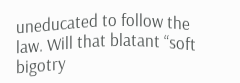uneducated to follow the law. Will that blatant “soft bigotry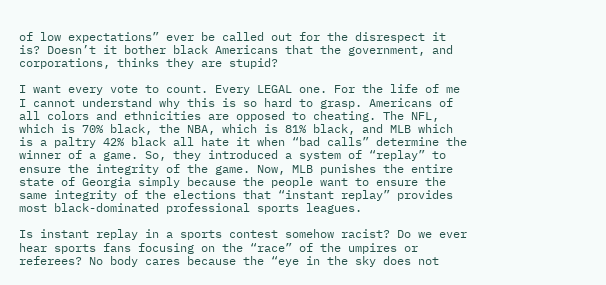of low expectations” ever be called out for the disrespect it is? Doesn’t it bother black Americans that the government, and corporations, thinks they are stupid?

I want every vote to count. Every LEGAL one. For the life of me I cannot understand why this is so hard to grasp. Americans of all colors and ethnicities are opposed to cheating. The NFL, which is 70% black, the NBA, which is 81% black, and MLB which is a paltry 42% black all hate it when “bad calls” determine the winner of a game. So, they introduced a system of “replay” to ensure the integrity of the game. Now, MLB punishes the entire state of Georgia simply because the people want to ensure the same integrity of the elections that “instant replay” provides most black-dominated professional sports leagues.

Is instant replay in a sports contest somehow racist? Do we ever hear sports fans focusing on the “race” of the umpires or referees? No body cares because the “eye in the sky does not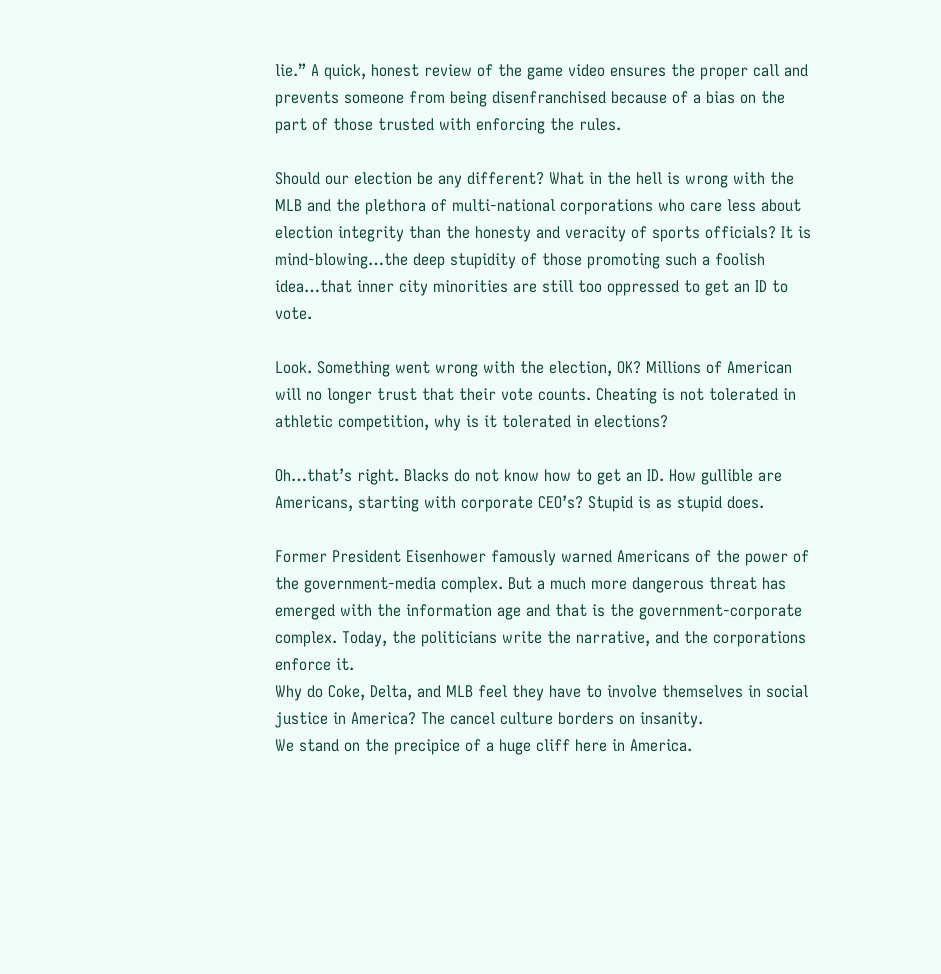lie.” A quick, honest review of the game video ensures the proper call and prevents someone from being disenfranchised because of a bias on the part of those trusted with enforcing the rules.

Should our election be any different? What in the hell is wrong with the MLB and the plethora of multi-national corporations who care less about election integrity than the honesty and veracity of sports officials? It is mind-blowing…the deep stupidity of those promoting such a foolish idea…that inner city minorities are still too oppressed to get an ID to vote.

Look. Something went wrong with the election, OK? Millions of American will no longer trust that their vote counts. Cheating is not tolerated in athletic competition, why is it tolerated in elections?

Oh…that’s right. Blacks do not know how to get an ID. How gullible are Americans, starting with corporate CEO’s? Stupid is as stupid does.

Former President Eisenhower famously warned Americans of the power of the government-media complex. But a much more dangerous threat has emerged with the information age and that is the government-corporate complex. Today, the politicians write the narrative, and the corporations enforce it.
Why do Coke, Delta, and MLB feel they have to involve themselves in social justice in America? The cancel culture borders on insanity.
We stand on the precipice of a huge cliff here in America.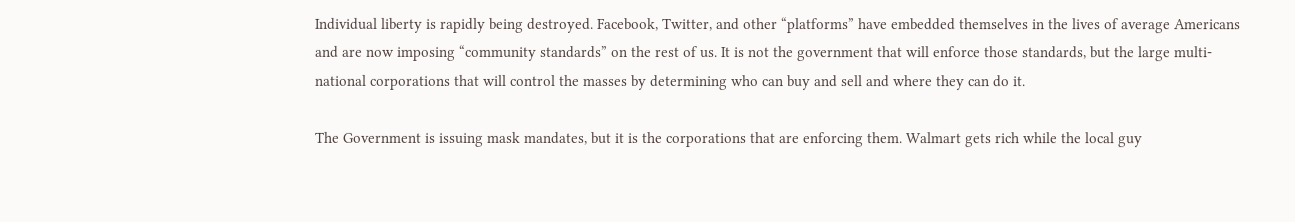Individual liberty is rapidly being destroyed. Facebook, Twitter, and other “platforms” have embedded themselves in the lives of average Americans and are now imposing “community standards” on the rest of us. It is not the government that will enforce those standards, but the large multi-national corporations that will control the masses by determining who can buy and sell and where they can do it.

The Government is issuing mask mandates, but it is the corporations that are enforcing them. Walmart gets rich while the local guy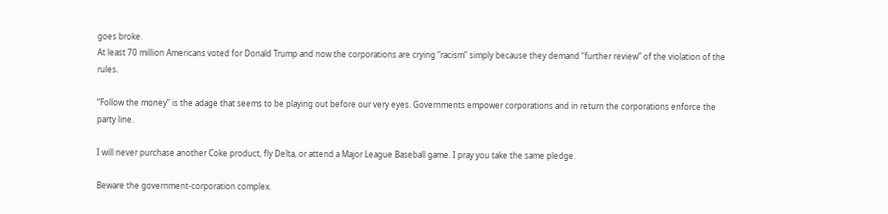goes broke.
At least 70 million Americans voted for Donald Trump and now the corporations are crying “racism” simply because they demand “further review” of the violation of the rules.

“Follow the money” is the adage that seems to be playing out before our very eyes. Governments empower corporations and in return the corporations enforce the party line.

I will never purchase another Coke product, fly Delta, or attend a Major League Baseball game. I pray you take the same pledge.

Beware the government-corporation complex.